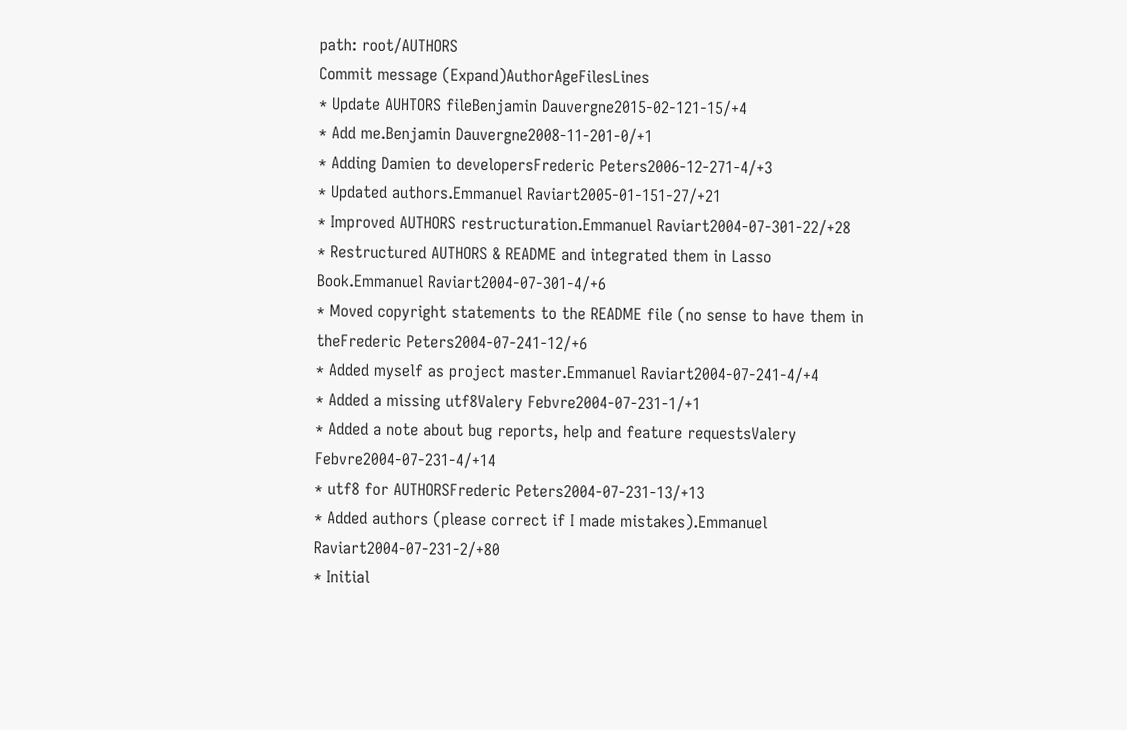path: root/AUTHORS
Commit message (Expand)AuthorAgeFilesLines
* Update AUHTORS fileBenjamin Dauvergne2015-02-121-15/+4
* Add me.Benjamin Dauvergne2008-11-201-0/+1
* Adding Damien to developersFrederic Peters2006-12-271-4/+3
* Updated authors.Emmanuel Raviart2005-01-151-27/+21
* Improved AUTHORS restructuration.Emmanuel Raviart2004-07-301-22/+28
* Restructured AUTHORS & README and integrated them in Lasso Book.Emmanuel Raviart2004-07-301-4/+6
* Moved copyright statements to the README file (no sense to have them in theFrederic Peters2004-07-241-12/+6
* Added myself as project master.Emmanuel Raviart2004-07-241-4/+4
* Added a missing utf8Valery Febvre2004-07-231-1/+1
* Added a note about bug reports, help and feature requestsValery Febvre2004-07-231-4/+14
* utf8 for AUTHORSFrederic Peters2004-07-231-13/+13
* Added authors (please correct if I made mistakes).Emmanuel Raviart2004-07-231-2/+80
* Initial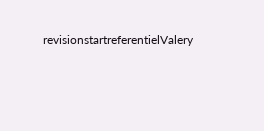revisionstartreferentielValery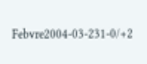Febvre2004-03-231-0/+2